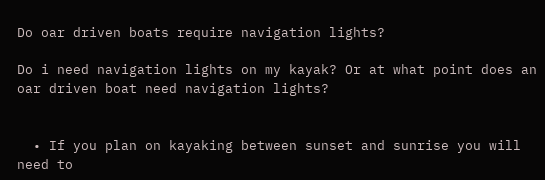Do oar driven boats require navigation lights?

Do i need navigation lights on my kayak? Or at what point does an oar driven boat need navigation lights?


  • If you plan on kayaking between sunset and sunrise you will need to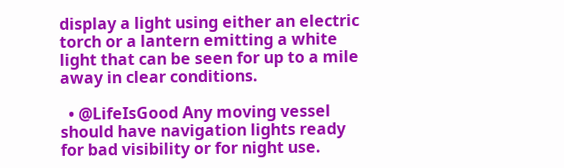display a light using either an electric torch or a lantern emitting a white light that can be seen for up to a mile away in clear conditions.

  • @LifeIsGood Any moving vessel should have navigation lights ready for bad visibility or for night use.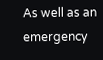As well as an emergency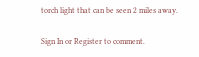torch light that can be seen 2 miles away.

Sign In or Register to comment.